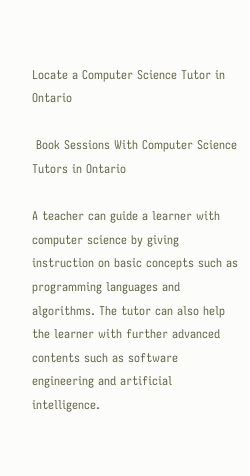Locate a Computer Science Tutor in Ontario

 Book Sessions With Computer Science Tutors in Ontario

A teacher can guide a learner with computer science by giving instruction on basic concepts such as programming languages and algorithms. The tutor can also help the learner with further advanced contents such as software engineering and artificial intelligence.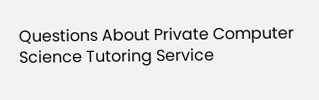Questions About Private Computer Science Tutoring Service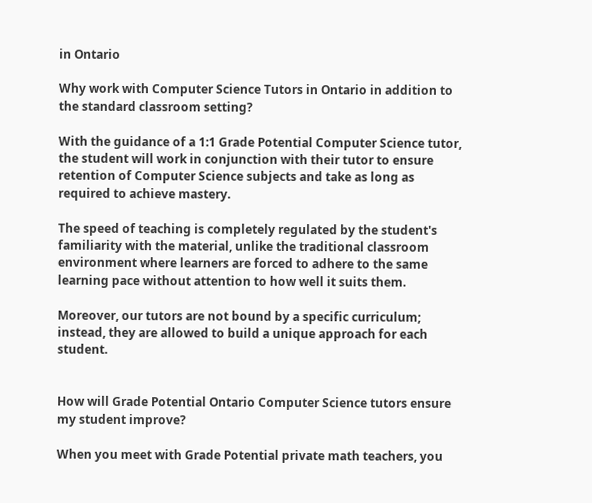in Ontario

Why work with Computer Science Tutors in Ontario in addition to the standard classroom setting?

With the guidance of a 1:1 Grade Potential Computer Science tutor, the student will work in conjunction with their tutor to ensure retention of Computer Science subjects and take as long as required to achieve mastery.

The speed of teaching is completely regulated by the student's familiarity with the material, unlike the traditional classroom environment where learners are forced to adhere to the same learning pace without attention to how well it suits them.

Moreover, our tutors are not bound by a specific curriculum; instead, they are allowed to build a unique approach for each student.


How will Grade Potential Ontario Computer Science tutors ensure my student improve?

When you meet with Grade Potential private math teachers, you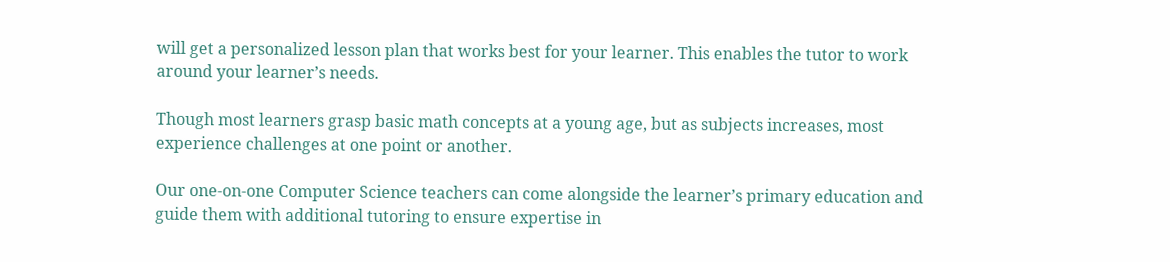will get a personalized lesson plan that works best for your learner. This enables the tutor to work around your learner’s needs.

Though most learners grasp basic math concepts at a young age, but as subjects increases, most experience challenges at one point or another.

Our one-on-one Computer Science teachers can come alongside the learner’s primary education and guide them with additional tutoring to ensure expertise in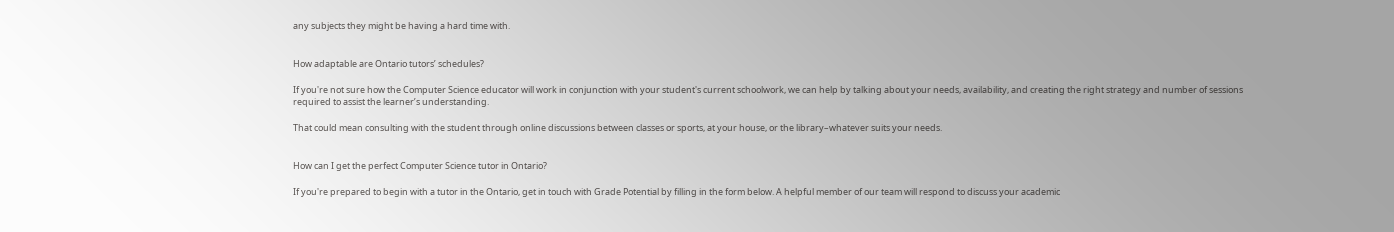any subjects they might be having a hard time with.


How adaptable are Ontario tutors’ schedules?

If you're not sure how the Computer Science educator will work in conjunction with your student's current schoolwork, we can help by talking about your needs, availability, and creating the right strategy and number of sessions required to assist the learner’s understanding.

That could mean consulting with the student through online discussions between classes or sports, at your house, or the library–whatever suits your needs.


How can I get the perfect Computer Science tutor in Ontario?

If you're prepared to begin with a tutor in the Ontario, get in touch with Grade Potential by filling in the form below. A helpful member of our team will respond to discuss your academic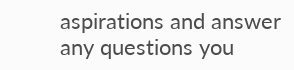aspirations and answer any questions you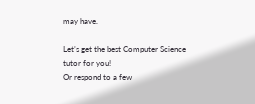may have.

Let’s get the best Computer Science tutor for you!
Or respond to a few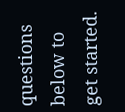questions below to get started.